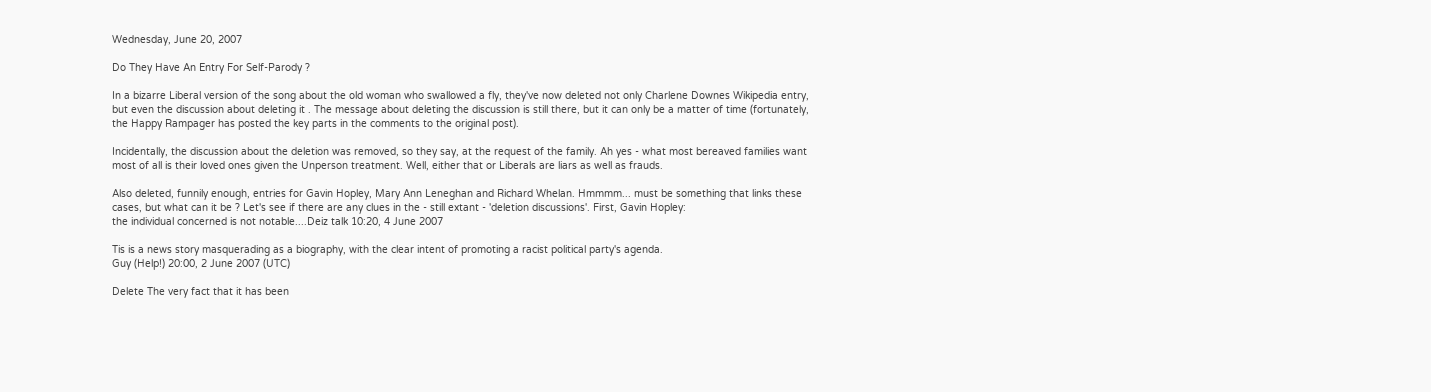Wednesday, June 20, 2007

Do They Have An Entry For Self-Parody ?

In a bizarre Liberal version of the song about the old woman who swallowed a fly, they've now deleted not only Charlene Downes Wikipedia entry, but even the discussion about deleting it . The message about deleting the discussion is still there, but it can only be a matter of time (fortunately, the Happy Rampager has posted the key parts in the comments to the original post).

Incidentally, the discussion about the deletion was removed, so they say, at the request of the family. Ah yes - what most bereaved families want most of all is their loved ones given the Unperson treatment. Well, either that or Liberals are liars as well as frauds.

Also deleted, funnily enough, entries for Gavin Hopley, Mary Ann Leneghan and Richard Whelan. Hmmmm... must be something that links these cases, but what can it be ? Let's see if there are any clues in the - still extant - 'deletion discussions'. First, Gavin Hopley:
the individual concerned is not notable....Deiz talk 10:20, 4 June 2007

Tis is a news story masquerading as a biography, with the clear intent of promoting a racist political party's agenda.
Guy (Help!) 20:00, 2 June 2007 (UTC)

Delete The very fact that it has been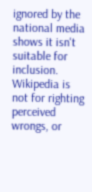ignored by the national media shows it isn't suitable for inclusion. Wikipedia is not for righting perceived wrongs, or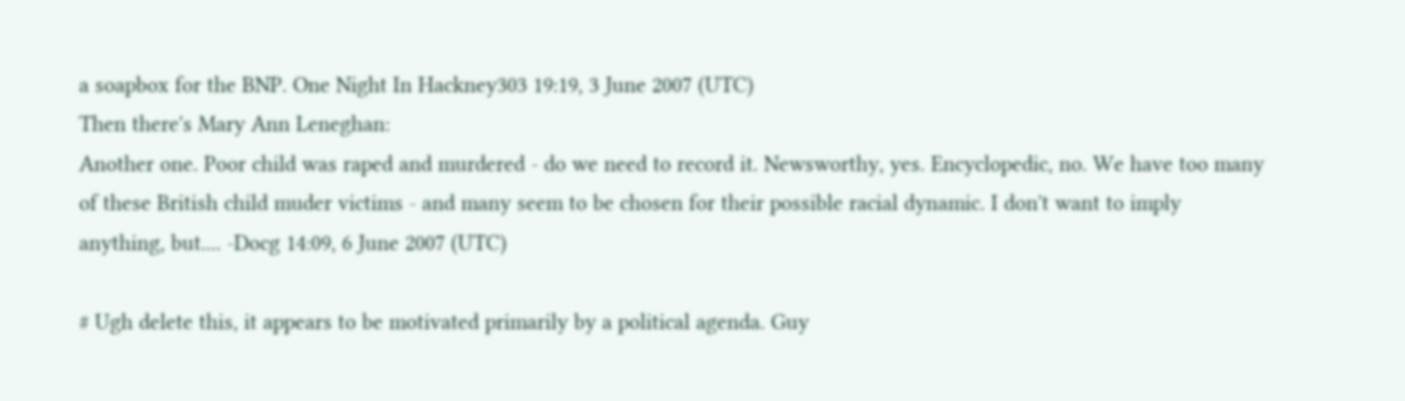a soapbox for the BNP. One Night In Hackney303 19:19, 3 June 2007 (UTC)
Then there's Mary Ann Leneghan:
Another one. Poor child was raped and murdered - do we need to record it. Newsworthy, yes. Encyclopedic, no. We have too many of these British child muder victims - and many seem to be chosen for their possible racial dynamic. I don't want to imply anything, but.... -Docg 14:09, 6 June 2007 (UTC)

# Ugh delete this, it appears to be motivated primarily by a political agenda. Guy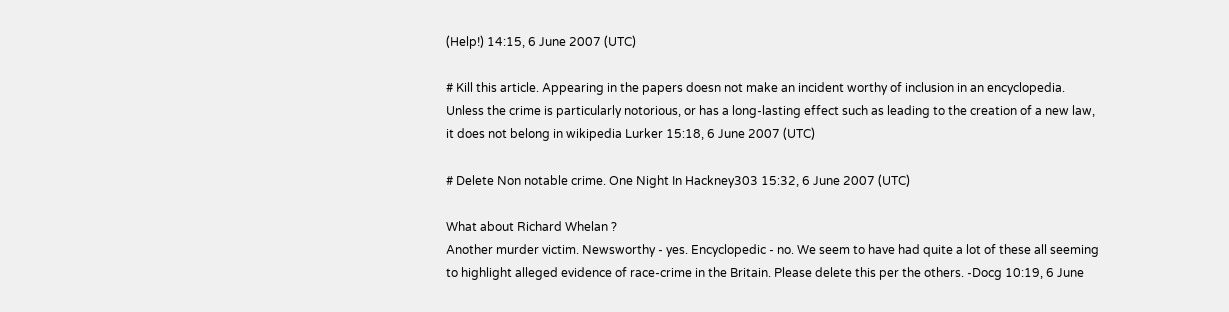(Help!) 14:15, 6 June 2007 (UTC)

# Kill this article. Appearing in the papers doesn not make an incident worthy of inclusion in an encyclopedia. Unless the crime is particularly notorious, or has a long-lasting effect such as leading to the creation of a new law, it does not belong in wikipedia Lurker 15:18, 6 June 2007 (UTC)

# Delete Non notable crime. One Night In Hackney303 15:32, 6 June 2007 (UTC)

What about Richard Whelan ?
Another murder victim. Newsworthy - yes. Encyclopedic - no. We seem to have had quite a lot of these all seeming to highlight alleged evidence of race-crime in the Britain. Please delete this per the others. -Docg 10:19, 6 June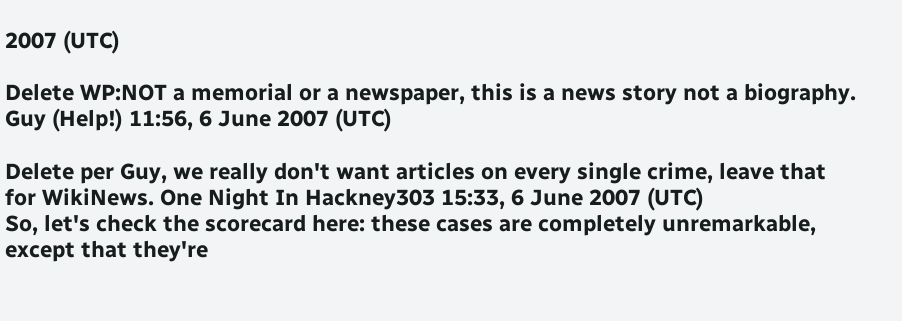2007 (UTC)

Delete WP:NOT a memorial or a newspaper, this is a news story not a biography. Guy (Help!) 11:56, 6 June 2007 (UTC)

Delete per Guy, we really don't want articles on every single crime, leave that for WikiNews. One Night In Hackney303 15:33, 6 June 2007 (UTC)
So, let's check the scorecard here: these cases are completely unremarkable, except that they're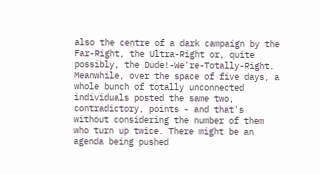also the centre of a dark campaign by the Far-Right, the Ultra-Right or, quite possibly, the Dude!-We're-Totally-Right. Meanwhile, over the space of five days, a whole bunch of totally unconnected individuals posted the same two, contradictory, points - and that's without considering the number of them who turn up twice. There might be an agenda being pushed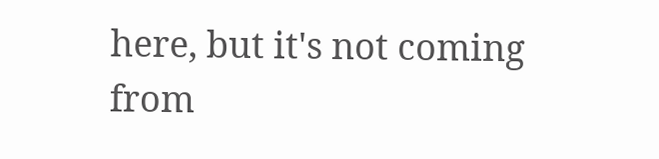here, but it's not coming from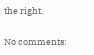the right.

No comments: